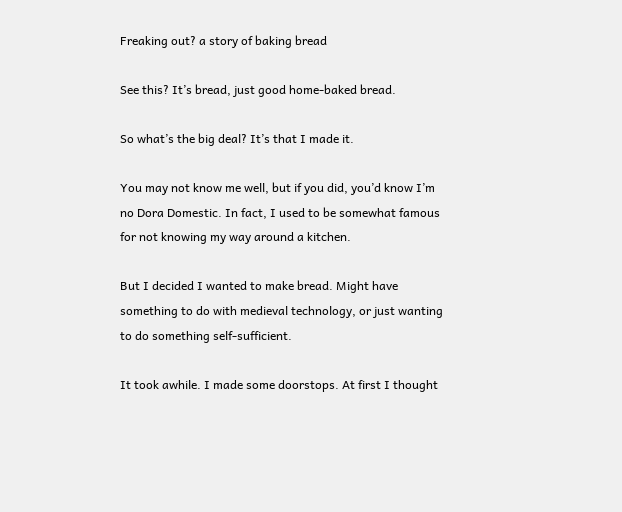Freaking out? a story of baking bread

See this? It’s bread, just good home-baked bread.

So what’s the big deal? It’s that I made it.

You may not know me well, but if you did, you’d know I’m no Dora Domestic. In fact, I used to be somewhat famous for not knowing my way around a kitchen.

But I decided I wanted to make bread. Might have something to do with medieval technology, or just wanting to do something self-sufficient.

It took awhile. I made some doorstops. At first I thought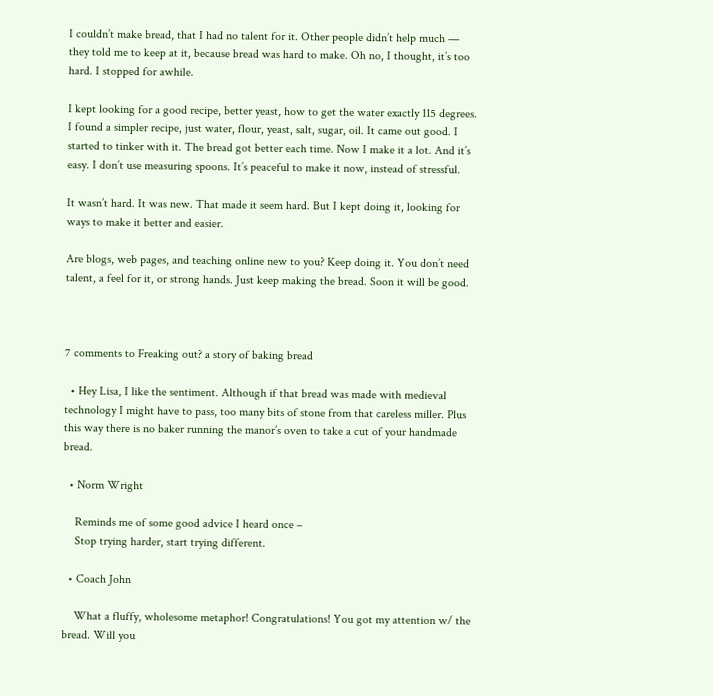I couldn’t make bread, that I had no talent for it. Other people didn’t help much — they told me to keep at it, because bread was hard to make. Oh no, I thought, it’s too hard. I stopped for awhile.

I kept looking for a good recipe, better yeast, how to get the water exactly 115 degrees. I found a simpler recipe, just water, flour, yeast, salt, sugar, oil. It came out good. I started to tinker with it. The bread got better each time. Now I make it a lot. And it’s easy. I don’t use measuring spoons. It’s peaceful to make it now, instead of stressful.

It wasn’t hard. It was new. That made it seem hard. But I kept doing it, looking for ways to make it better and easier.

Are blogs, web pages, and teaching online new to you? Keep doing it. You don’t need talent, a feel for it, or strong hands. Just keep making the bread. Soon it will be good.



7 comments to Freaking out? a story of baking bread

  • Hey Lisa, I like the sentiment. Although if that bread was made with medieval technology I might have to pass, too many bits of stone from that careless miller. Plus this way there is no baker running the manor’s oven to take a cut of your handmade bread.

  • Norm Wright

    Reminds me of some good advice I heard once –
    Stop trying harder, start trying different.

  • Coach John

    What a fluffy, wholesome metaphor! Congratulations! You got my attention w/ the bread. Will you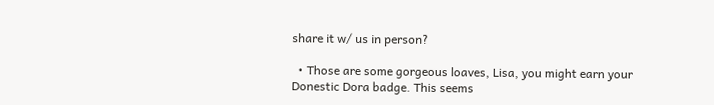share it w/ us in person?

  • Those are some gorgeous loaves, Lisa, you might earn your Donestic Dora badge. This seems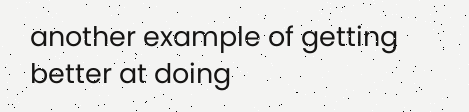another example of getting better at doing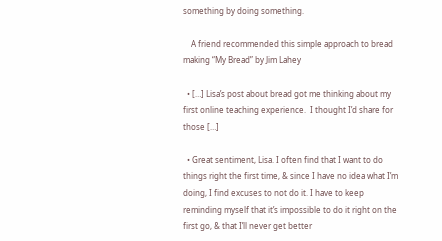something by doing something.

    A friend recommended this simple approach to bread making “My Bread” by Jim Lahey

  • […] Lisa’s post about bread got me thinking about my first online teaching experience.  I thought I’d share for those […]

  • Great sentiment, Lisa. I often find that I want to do things right the first time, & since I have no idea what I’m doing, I find excuses to not do it. I have to keep reminding myself that it’s impossible to do it right on the first go, & that I’ll never get better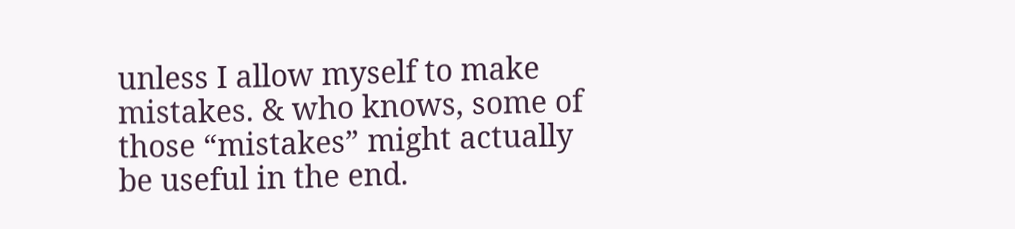unless I allow myself to make mistakes. & who knows, some of those “mistakes” might actually be useful in the end.